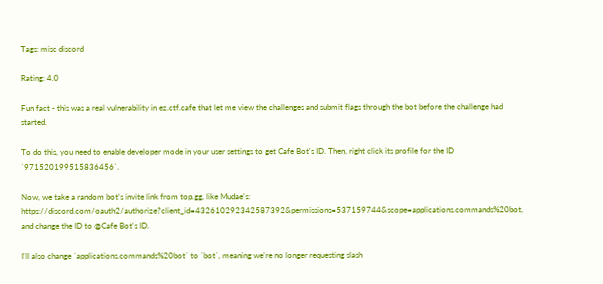Tags: misc discord

Rating: 4.0

Fun fact - this was a real vulnerability in ez.ctf.cafe that let me view the challenges and submit flags through the bot before the challenge had started.

To do this, you need to enable developer mode in your user settings to get Cafe Bot's ID. Then, right click its profile for the ID `971520199515836456`.

Now, we take a random bot's invite link from top.gg, like Mudae's: https://discord.com/oauth2/authorize?client_id=432610292342587392&permissions=537159744&scope=applications.commands%20bot, and change the ID to @Cafe Bot's ID.

I'll also change `applications.commands%20bot` to `bot`, meaning we're no longer requesting slash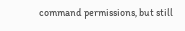command permissions, but still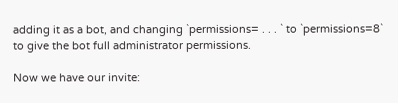adding it as a bot, and changing `permissions= . . . ` to `permissions=8` to give the bot full administrator permissions.

Now we have our invite: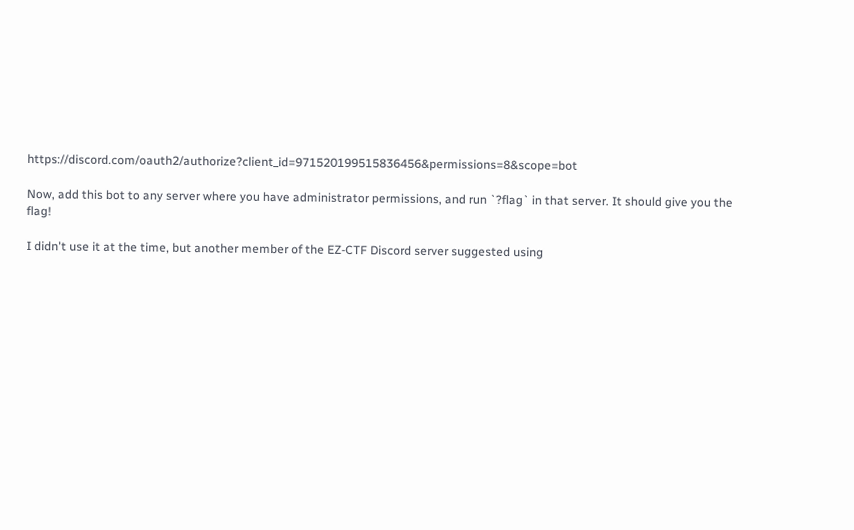https://discord.com/oauth2/authorize?client_id=971520199515836456&permissions=8&scope=bot

Now, add this bot to any server where you have administrator permissions, and run `?flag` in that server. It should give you the flag!

I didn't use it at the time, but another member of the EZ-CTF Discord server suggested using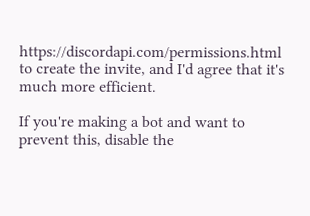https://discordapi.com/permissions.html to create the invite, and I'd agree that it's much more efficient.

If you're making a bot and want to prevent this, disable the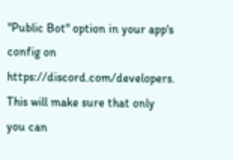"Public Bot" option in your app's config on https://discord.com/developers. This will make sure that only you can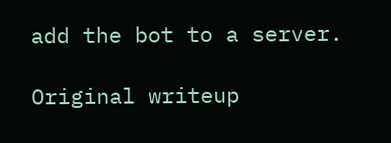add the bot to a server.

Original writeup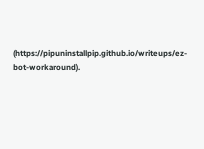(https://pipuninstallpip.github.io/writeups/ez-bot-workaround).